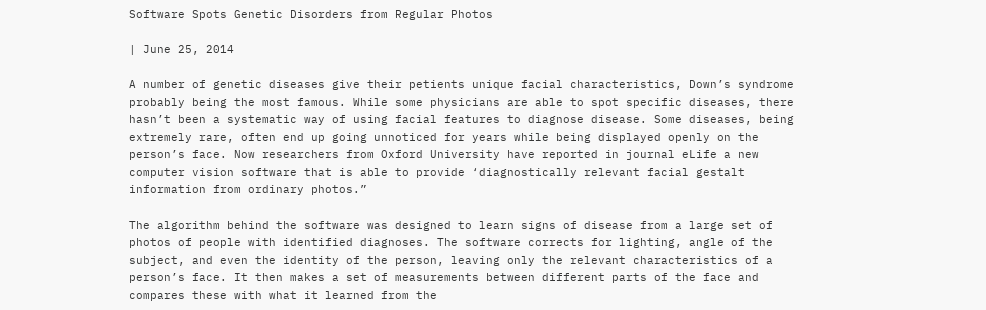Software Spots Genetic Disorders from Regular Photos

| June 25, 2014

A number of genetic diseases give their petients unique facial characteristics, Down’s syndrome probably being the most famous. While some physicians are able to spot specific diseases, there hasn’t been a systematic way of using facial features to diagnose disease. Some diseases, being extremely rare, often end up going unnoticed for years while being displayed openly on the person’s face. Now researchers from Oxford University have reported in journal eLife a new computer vision software that is able to provide ‘diagnostically relevant facial gestalt information from ordinary photos.”

The algorithm behind the software was designed to learn signs of disease from a large set of photos of people with identified diagnoses. The software corrects for lighting, angle of the subject, and even the identity of the person, leaving only the relevant characteristics of a person’s face. It then makes a set of measurements between different parts of the face and compares these with what it learned from the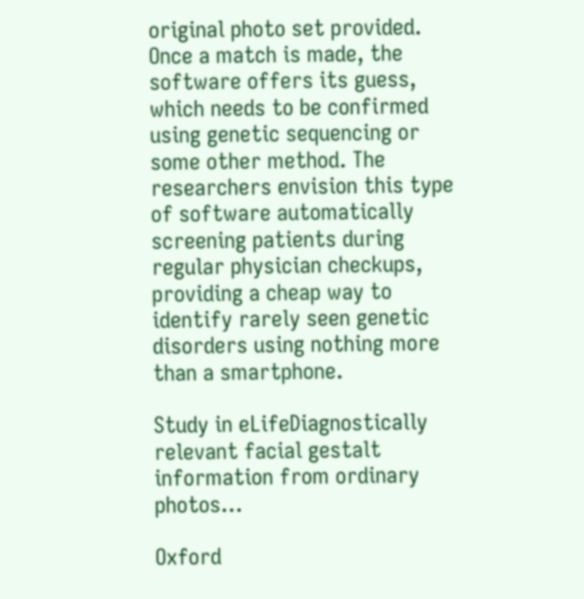original photo set provided. Once a match is made, the software offers its guess, which needs to be confirmed using genetic sequencing or some other method. The researchers envision this type of software automatically screening patients during regular physician checkups, providing a cheap way to identify rarely seen genetic disorders using nothing more than a smartphone.

Study in eLifeDiagnostically relevant facial gestalt information from ordinary photos…

Oxford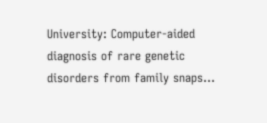University: Computer-aided diagnosis of rare genetic disorders from family snaps…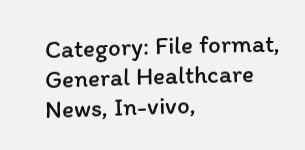Category: File format, General Healthcare News, In-vivo,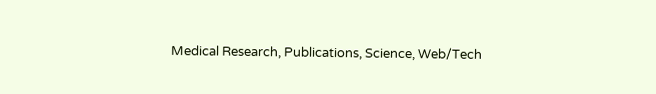Medical Research, Publications, Science, Web/Tech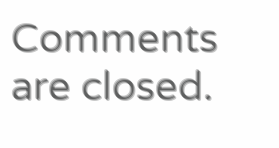Comments are closed.